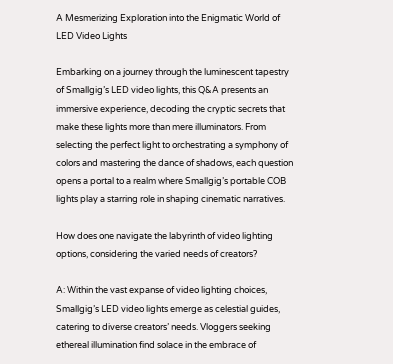A Mesmerizing Exploration into the Enigmatic World of LED Video Lights

Embarking on a journey through the luminescent tapestry of Smallgig’s LED video lights, this Q&A presents an immersive experience, decoding the cryptic secrets that make these lights more than mere illuminators. From selecting the perfect light to orchestrating a symphony of colors and mastering the dance of shadows, each question opens a portal to a realm where Smallgig’s portable COB lights play a starring role in shaping cinematic narratives.

How does one navigate the labyrinth of video lighting options, considering the varied needs of creators?

A: Within the vast expanse of video lighting choices, Smallgig’s LED video lights emerge as celestial guides, catering to diverse creators’ needs. Vloggers seeking ethereal illumination find solace in the embrace of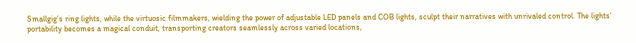Smallgig’s ring lights, while the virtuosic filmmakers, wielding the power of adjustable LED panels and COB lights, sculpt their narratives with unrivaled control. The lights’ portability becomes a magical conduit, transporting creators seamlessly across varied locations,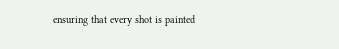ensuring that every shot is painted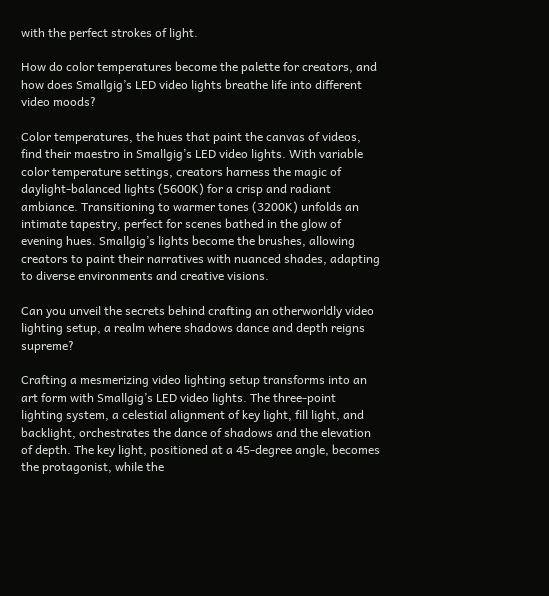with the perfect strokes of light.

How do color temperatures become the palette for creators, and how does Smallgig’s LED video lights breathe life into different video moods?

Color temperatures, the hues that paint the canvas of videos, find their maestro in Smallgig’s LED video lights. With variable color temperature settings, creators harness the magic of daylight-balanced lights (5600K) for a crisp and radiant ambiance. Transitioning to warmer tones (3200K) unfolds an intimate tapestry, perfect for scenes bathed in the glow of evening hues. Smallgig’s lights become the brushes, allowing creators to paint their narratives with nuanced shades, adapting to diverse environments and creative visions.

Can you unveil the secrets behind crafting an otherworldly video lighting setup, a realm where shadows dance and depth reigns supreme?

Crafting a mesmerizing video lighting setup transforms into an art form with Smallgig’s LED video lights. The three-point lighting system, a celestial alignment of key light, fill light, and backlight, orchestrates the dance of shadows and the elevation of depth. The key light, positioned at a 45-degree angle, becomes the protagonist, while the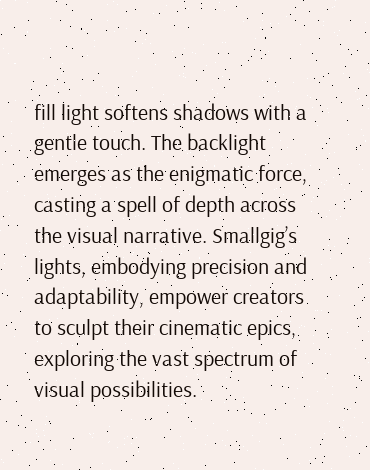fill light softens shadows with a gentle touch. The backlight emerges as the enigmatic force, casting a spell of depth across the visual narrative. Smallgig’s lights, embodying precision and adaptability, empower creators to sculpt their cinematic epics, exploring the vast spectrum of visual possibilities.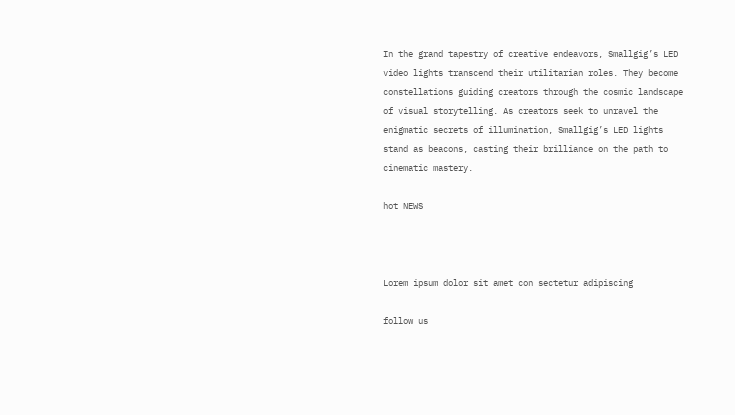In the grand tapestry of creative endeavors, Smallgig’s LED video lights transcend their utilitarian roles. They become constellations guiding creators through the cosmic landscape of visual storytelling. As creators seek to unravel the enigmatic secrets of illumination, Smallgig’s LED lights stand as beacons, casting their brilliance on the path to cinematic mastery.

hot NEWS



Lorem ipsum dolor sit amet con sectetur adipiscing

follow us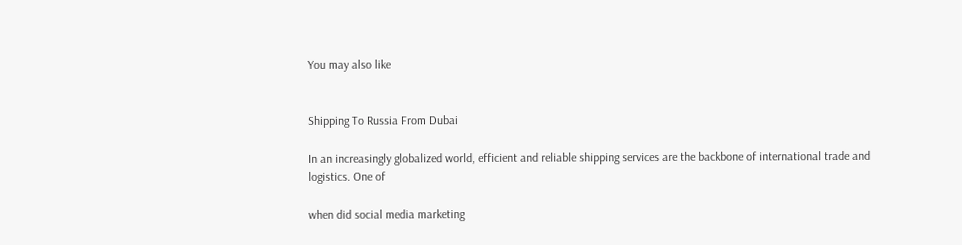You may also like


Shipping To Russia From Dubai

In an increasingly globalized world, efficient and reliable shipping services are the backbone of international trade and logistics. One of

when did social media marketing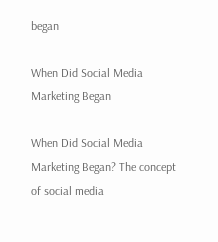began

When Did Social Media Marketing Began

When Did Social Media Marketing Began? The concept of social media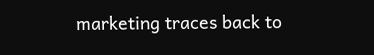marketing traces back to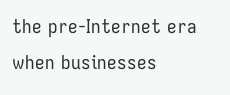the pre-Internet era when businesses